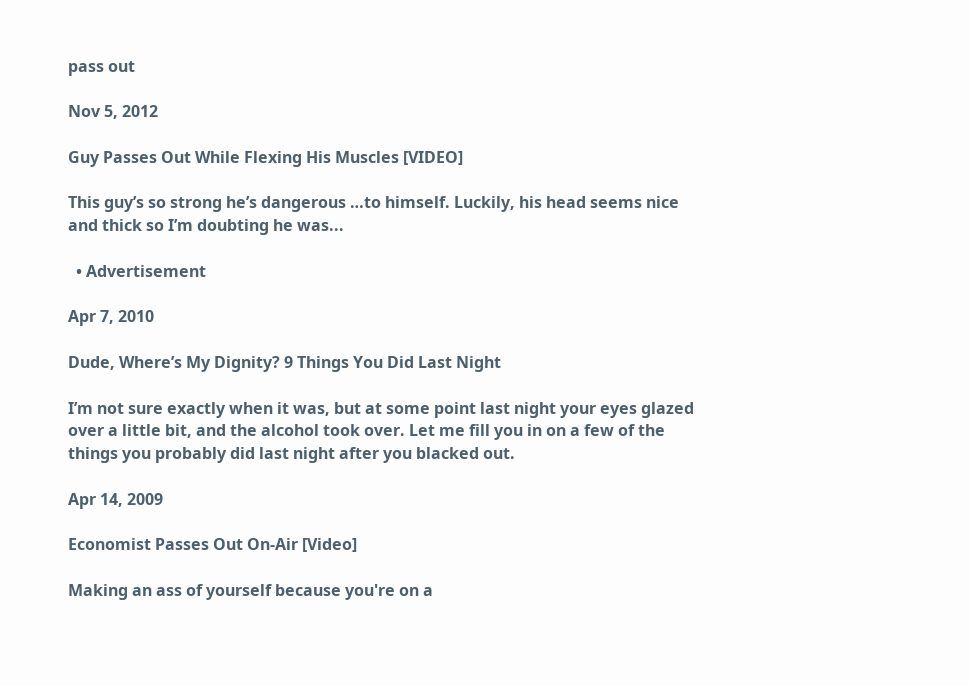pass out

Nov 5, 2012

Guy Passes Out While Flexing His Muscles [VIDEO]

This guy’s so strong he’s dangerous …to himself. Luckily, his head seems nice and thick so I’m doubting he was...

  • Advertisement

Apr 7, 2010

Dude, Where’s My Dignity? 9 Things You Did Last Night

I’m not sure exactly when it was, but at some point last night your eyes glazed over a little bit, and the alcohol took over. Let me fill you in on a few of the things you probably did last night after you blacked out.

Apr 14, 2009

Economist Passes Out On-Air [Video]

Making an ass of yourself because you're on a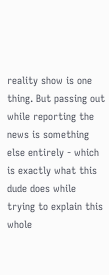reality show is one thing. But passing out while reporting the news is something else entirely - which is exactly what this dude does while trying to explain this whole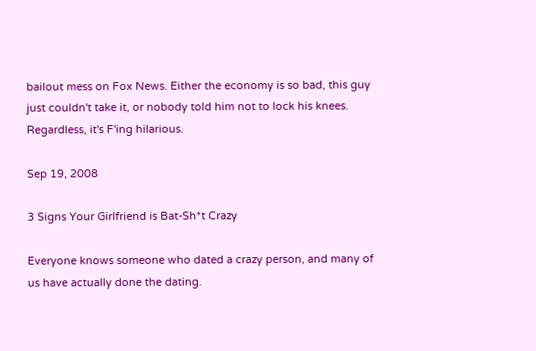bailout mess on Fox News. Either the economy is so bad, this guy just couldn't take it, or nobody told him not to lock his knees. Regardless, it's F'ing hilarious.

Sep 19, 2008

3 Signs Your Girlfriend is Bat-Sh*t Crazy

Everyone knows someone who dated a crazy person, and many of us have actually done the dating.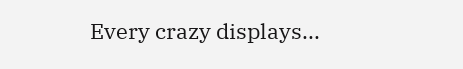Every crazy displays...